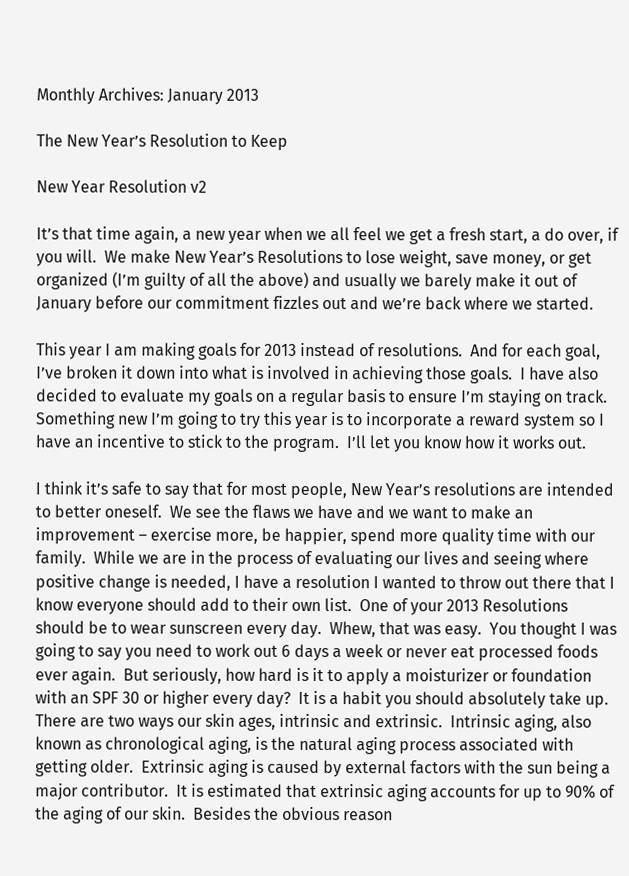Monthly Archives: January 2013

The New Year’s Resolution to Keep

New Year Resolution v2

It’s that time again, a new year when we all feel we get a fresh start, a do over, if you will.  We make New Year’s Resolutions to lose weight, save money, or get organized (I’m guilty of all the above) and usually we barely make it out of January before our commitment fizzles out and we’re back where we started.

This year I am making goals for 2013 instead of resolutions.  And for each goal, I’ve broken it down into what is involved in achieving those goals.  I have also decided to evaluate my goals on a regular basis to ensure I’m staying on track.  Something new I’m going to try this year is to incorporate a reward system so I have an incentive to stick to the program.  I’ll let you know how it works out.

I think it’s safe to say that for most people, New Year’s resolutions are intended to better oneself.  We see the flaws we have and we want to make an improvement – exercise more, be happier, spend more quality time with our family.  While we are in the process of evaluating our lives and seeing where positive change is needed, I have a resolution I wanted to throw out there that I know everyone should add to their own list.  One of your 2013 Resolutions should be to wear sunscreen every day.  Whew, that was easy.  You thought I was going to say you need to work out 6 days a week or never eat processed foods ever again.  But seriously, how hard is it to apply a moisturizer or foundation with an SPF 30 or higher every day?  It is a habit you should absolutely take up.  There are two ways our skin ages, intrinsic and extrinsic.  Intrinsic aging, also known as chronological aging, is the natural aging process associated with getting older.  Extrinsic aging is caused by external factors with the sun being a major contributor.  It is estimated that extrinsic aging accounts for up to 90% of the aging of our skin.  Besides the obvious reason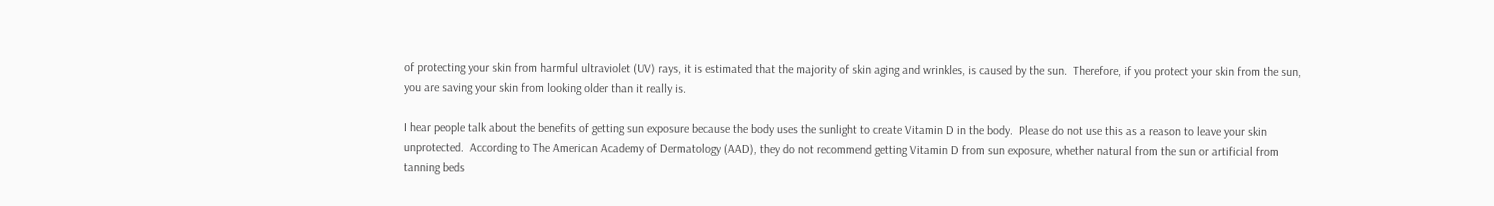of protecting your skin from harmful ultraviolet (UV) rays, it is estimated that the majority of skin aging and wrinkles, is caused by the sun.  Therefore, if you protect your skin from the sun, you are saving your skin from looking older than it really is.

I hear people talk about the benefits of getting sun exposure because the body uses the sunlight to create Vitamin D in the body.  Please do not use this as a reason to leave your skin unprotected.  According to The American Academy of Dermatology (AAD), they do not recommend getting Vitamin D from sun exposure, whether natural from the sun or artificial from tanning beds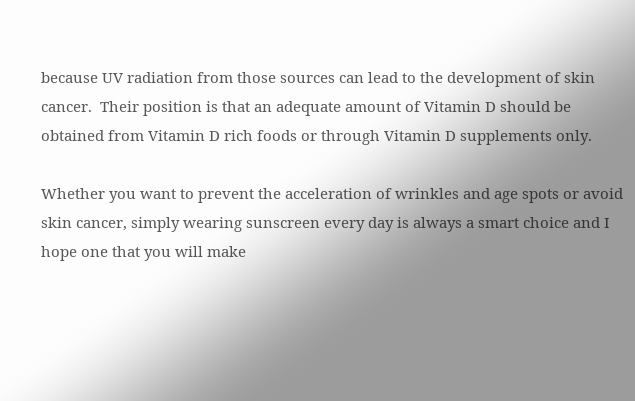because UV radiation from those sources can lead to the development of skin cancer.  Their position is that an adequate amount of Vitamin D should be obtained from Vitamin D rich foods or through Vitamin D supplements only.

Whether you want to prevent the acceleration of wrinkles and age spots or avoid skin cancer, simply wearing sunscreen every day is always a smart choice and I hope one that you will make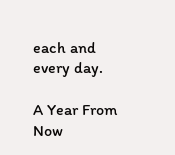each and every day.

A Year From Now